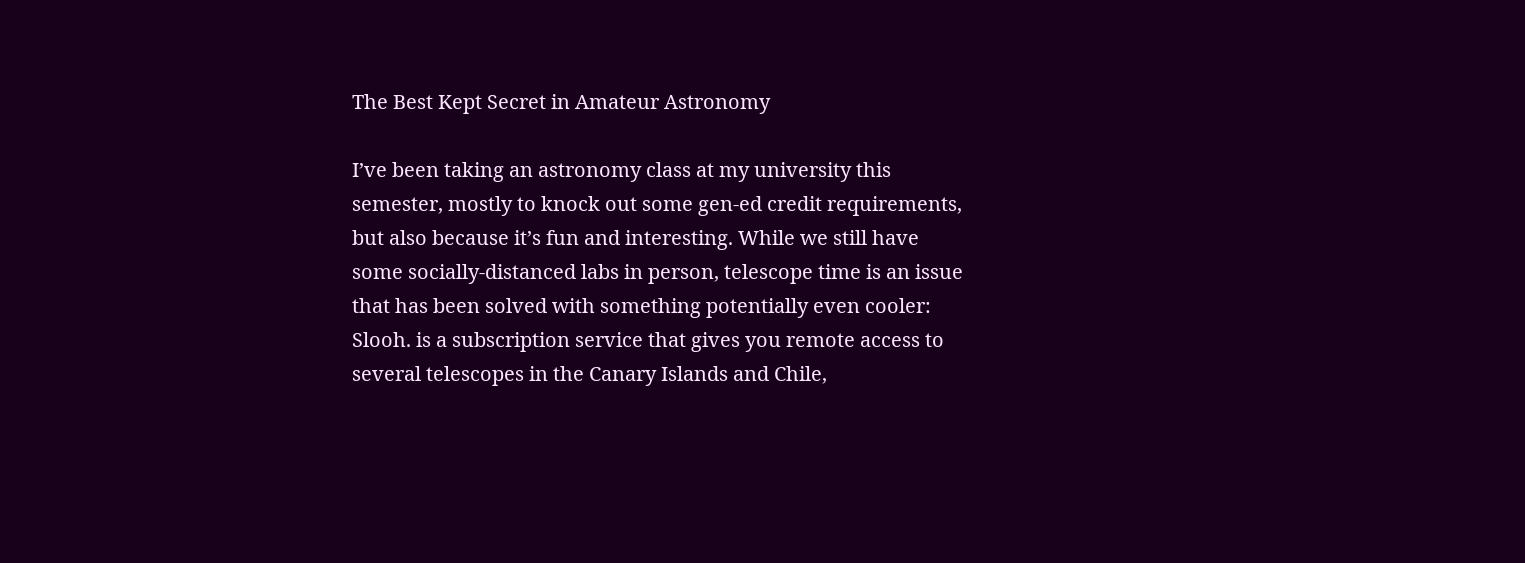The Best Kept Secret in Amateur Astronomy

I’ve been taking an astronomy class at my university this semester, mostly to knock out some gen-ed credit requirements, but also because it’s fun and interesting. While we still have some socially-distanced labs in person, telescope time is an issue that has been solved with something potentially even cooler: Slooh. is a subscription service that gives you remote access to several telescopes in the Canary Islands and Chile,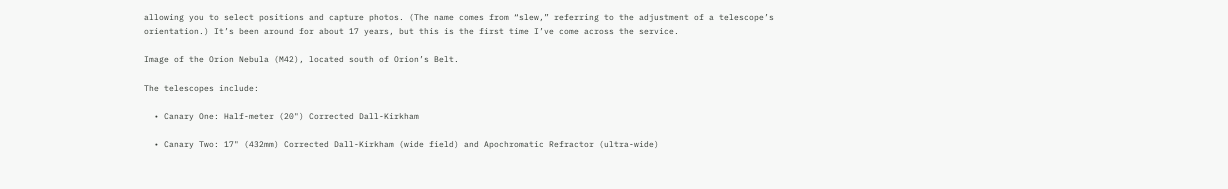allowing you to select positions and capture photos. (The name comes from “slew,” referring to the adjustment of a telescope’s orientation.) It’s been around for about 17 years, but this is the first time I’ve come across the service.

Image of the Orion Nebula (M42), located south of Orion’s Belt.

The telescopes include:

  • Canary One: Half-meter (20") Corrected Dall-Kirkham

  • Canary Two: 17" (432mm) Corrected Dall-Kirkham (wide field) and Apochromatic Refractor (ultra-wide)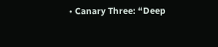• Canary Three: “Deep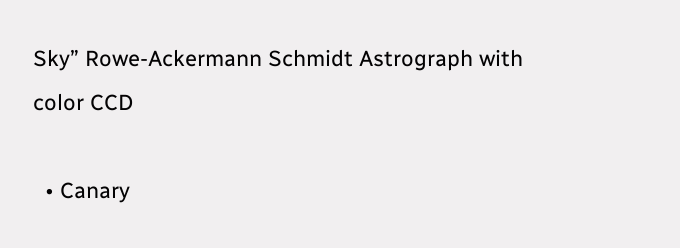Sky” Rowe-Ackermann Schmidt Astrograph with color CCD

  • Canary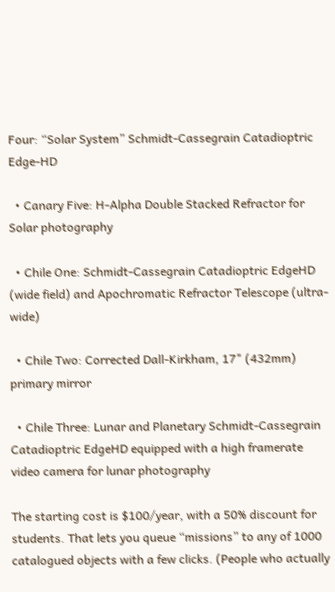Four: “Solar System” Schmidt-Cassegrain Catadioptric Edge-HD

  • Canary Five: H-Alpha Double Stacked Refractor for Solar photography

  • Chile One: Schmidt-Cassegrain Catadioptric EdgeHD (wide field) and Apochromatic Refractor Telescope (ultra-wide)

  • Chile Two: Corrected Dall-Kirkham, 17" (432mm) primary mirror

  • Chile Three: Lunar and Planetary Schmidt-Cassegrain Catadioptric EdgeHD equipped with a high framerate video camera for lunar photography

The starting cost is $100/year, with a 50% discount for students. That lets you queue “missions” to any of 1000 catalogued objects with a few clicks. (People who actually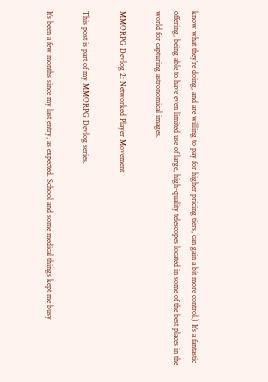know what they’re doing, and are willing to pay for higher pricing tiers, can gain a bit more control.) It’s a fantastic offering, being able to have even limited use of large, high-quality telescopes located in some of the best places in the world for capturing astronomical images.

MMORPG Devlog 2: Networked Player Movement

This post is part of my MMORPG Devlog series.

It’s been a few months since my last entry, as expected. School and some medical things kept me busy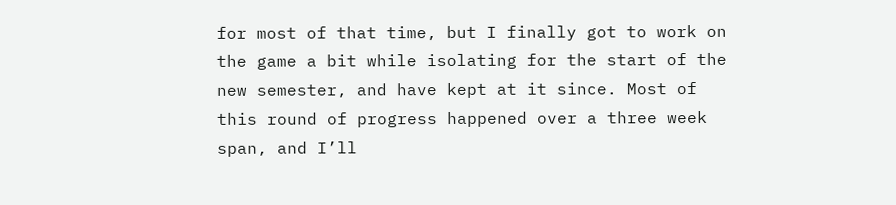for most of that time, but I finally got to work on the game a bit while isolating for the start of the new semester, and have kept at it since. Most of this round of progress happened over a three week span, and I’ll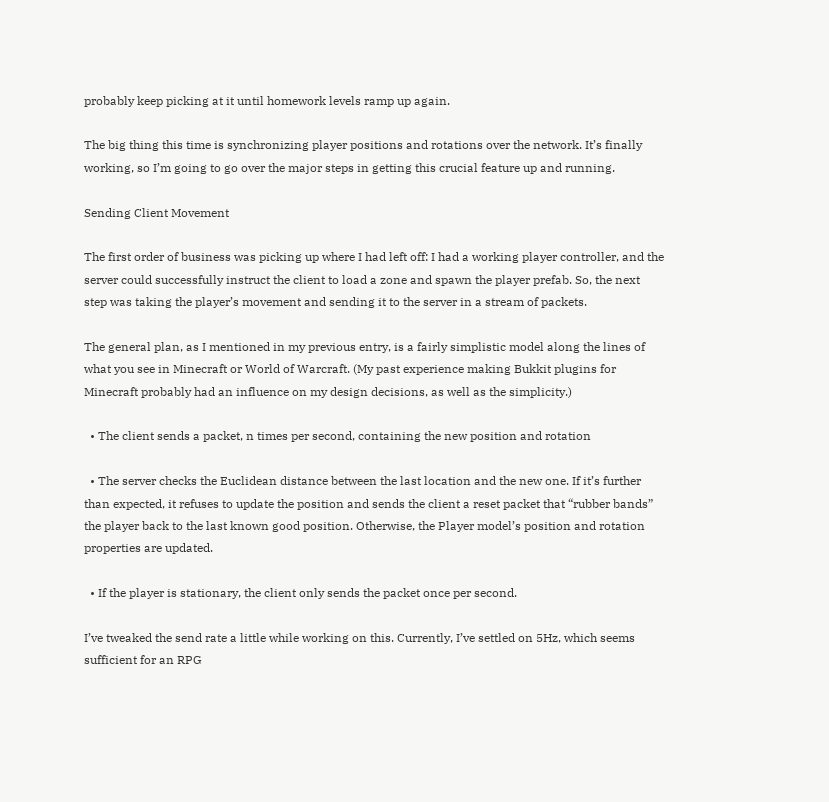probably keep picking at it until homework levels ramp up again.

The big thing this time is synchronizing player positions and rotations over the network. It’s finally working, so I’m going to go over the major steps in getting this crucial feature up and running.

Sending Client Movement

The first order of business was picking up where I had left off: I had a working player controller, and the server could successfully instruct the client to load a zone and spawn the player prefab. So, the next step was taking the player’s movement and sending it to the server in a stream of packets.

The general plan, as I mentioned in my previous entry, is a fairly simplistic model along the lines of what you see in Minecraft or World of Warcraft. (My past experience making Bukkit plugins for Minecraft probably had an influence on my design decisions, as well as the simplicity.)

  • The client sends a packet, n times per second, containing the new position and rotation

  • The server checks the Euclidean distance between the last location and the new one. If it’s further than expected, it refuses to update the position and sends the client a reset packet that “rubber bands” the player back to the last known good position. Otherwise, the Player model’s position and rotation properties are updated.

  • If the player is stationary, the client only sends the packet once per second.

I’ve tweaked the send rate a little while working on this. Currently, I’ve settled on 5Hz, which seems sufficient for an RPG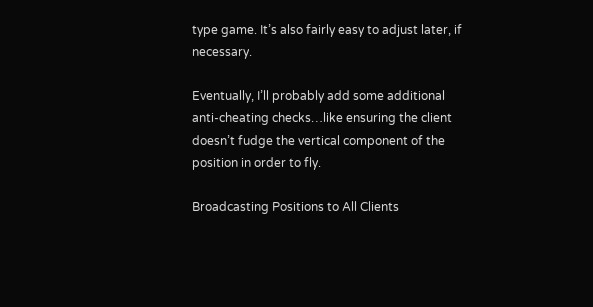type game. It’s also fairly easy to adjust later, if necessary.

Eventually, I’ll probably add some additional anti-cheating checks…like ensuring the client doesn’t fudge the vertical component of the position in order to fly.

Broadcasting Positions to All Clients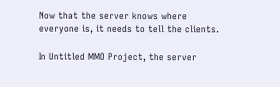Now that the server knows where everyone is, it needs to tell the clients.

In Untitled MMO Project, the server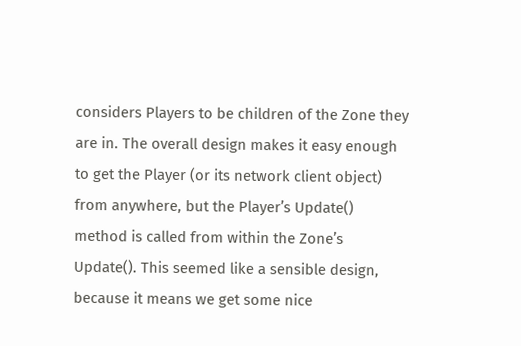considers Players to be children of the Zone they are in. The overall design makes it easy enough to get the Player (or its network client object) from anywhere, but the Player’s Update() method is called from within the Zone’s Update(). This seemed like a sensible design, because it means we get some nice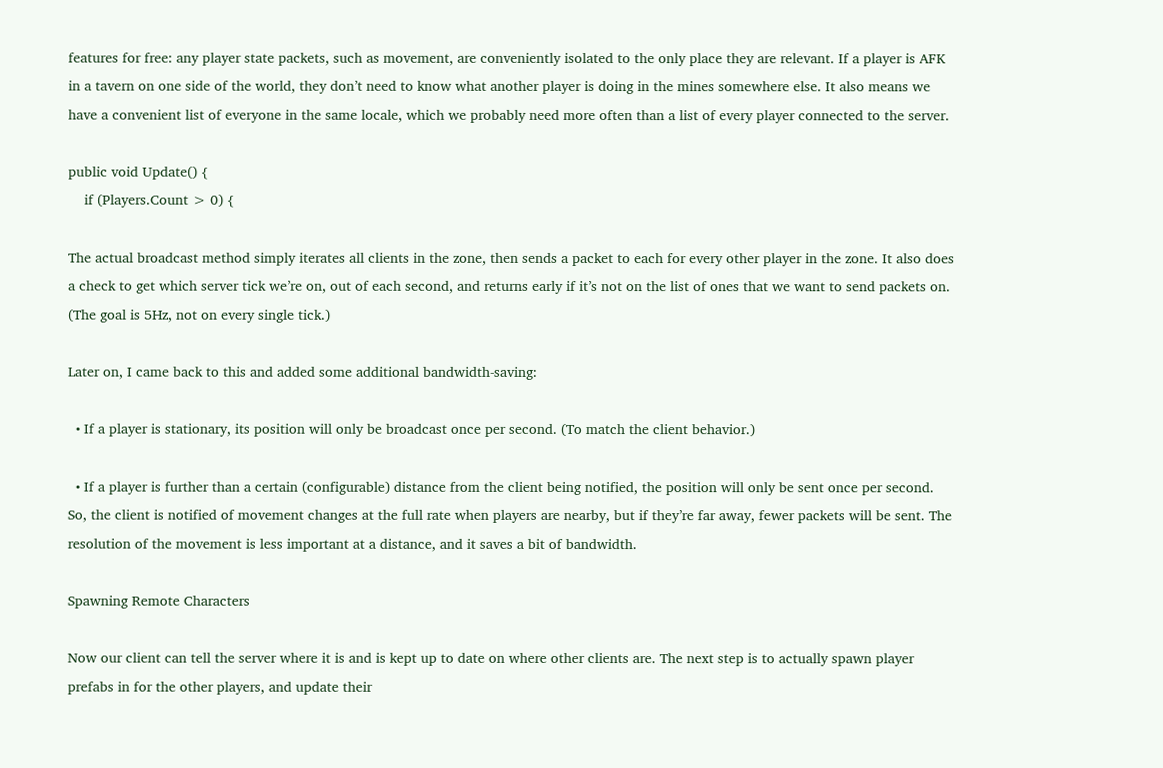features for free: any player state packets, such as movement, are conveniently isolated to the only place they are relevant. If a player is AFK in a tavern on one side of the world, they don’t need to know what another player is doing in the mines somewhere else. It also means we have a convenient list of everyone in the same locale, which we probably need more often than a list of every player connected to the server.

public void Update() {
    if (Players.Count > 0) {

The actual broadcast method simply iterates all clients in the zone, then sends a packet to each for every other player in the zone. It also does a check to get which server tick we’re on, out of each second, and returns early if it’s not on the list of ones that we want to send packets on. (The goal is 5Hz, not on every single tick.)

Later on, I came back to this and added some additional bandwidth-saving:

  • If a player is stationary, its position will only be broadcast once per second. (To match the client behavior.)

  • If a player is further than a certain (configurable) distance from the client being notified, the position will only be sent once per second. So, the client is notified of movement changes at the full rate when players are nearby, but if they’re far away, fewer packets will be sent. The resolution of the movement is less important at a distance, and it saves a bit of bandwidth.

Spawning Remote Characters

Now our client can tell the server where it is and is kept up to date on where other clients are. The next step is to actually spawn player prefabs in for the other players, and update their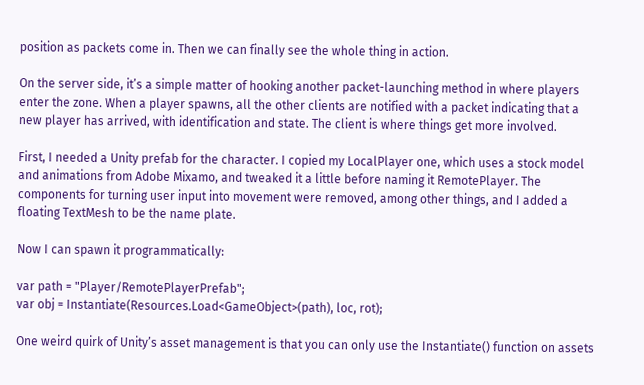position as packets come in. Then we can finally see the whole thing in action.

On the server side, it’s a simple matter of hooking another packet-launching method in where players enter the zone. When a player spawns, all the other clients are notified with a packet indicating that a new player has arrived, with identification and state. The client is where things get more involved.

First, I needed a Unity prefab for the character. I copied my LocalPlayer one, which uses a stock model and animations from Adobe Mixamo, and tweaked it a little before naming it RemotePlayer. The components for turning user input into movement were removed, among other things, and I added a floating TextMesh to be the name plate.

Now I can spawn it programmatically:

var path = "Player/RemotePlayerPrefab";
var obj = Instantiate(Resources.Load<GameObject>(path), loc, rot);

One weird quirk of Unity’s asset management is that you can only use the Instantiate() function on assets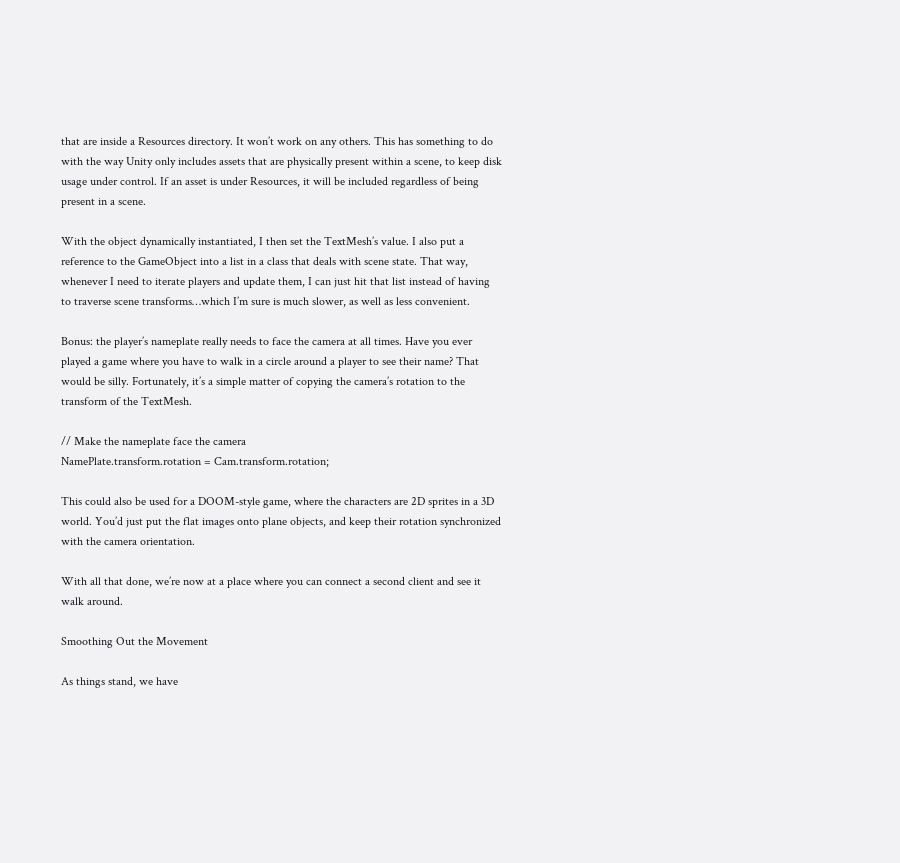that are inside a Resources directory. It won’t work on any others. This has something to do with the way Unity only includes assets that are physically present within a scene, to keep disk usage under control. If an asset is under Resources, it will be included regardless of being present in a scene.

With the object dynamically instantiated, I then set the TextMesh’s value. I also put a reference to the GameObject into a list in a class that deals with scene state. That way, whenever I need to iterate players and update them, I can just hit that list instead of having to traverse scene transforms…which I’m sure is much slower, as well as less convenient.

Bonus: the player’s nameplate really needs to face the camera at all times. Have you ever played a game where you have to walk in a circle around a player to see their name? That would be silly. Fortunately, it’s a simple matter of copying the camera’s rotation to the transform of the TextMesh.

// Make the nameplate face the camera
NamePlate.transform.rotation = Cam.transform.rotation;

This could also be used for a DOOM-style game, where the characters are 2D sprites in a 3D world. You’d just put the flat images onto plane objects, and keep their rotation synchronized with the camera orientation.

With all that done, we’re now at a place where you can connect a second client and see it walk around.

Smoothing Out the Movement

As things stand, we have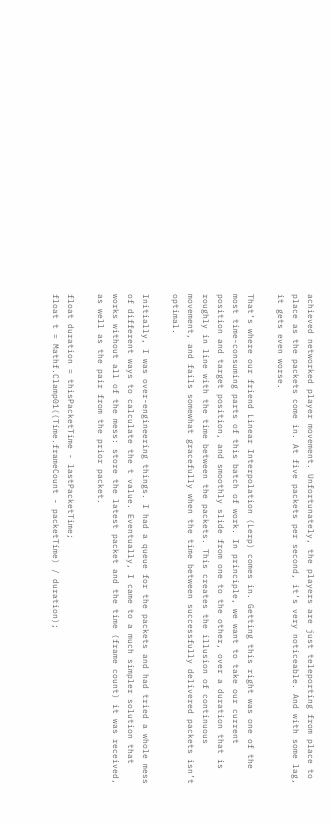achieved networked player movement. Unfortunately, the players are just teleporting from place to place as the packets come in. At five packets per second, it’s very noticeable. And with some lag, it gets even worse.

That’s where our friend Linear Interpolation (Lerp) comes in. Getting this right was one of the most time-consuming parts of this batch of work. In principle, we want to take our current position and target position, and smoothly slide from one to the other, over a duration that is roughly in line with the time between the packets. This creates the illusion of continuous movement, and fails somewhat gracefully when the time between successfully delivered packets isn’t optimal.

Initially, I was over-engineering things. I had a queue for the packets and had tried a whole mess of different ways to calculate the t value. Eventually, I came to a much simpler solution that works without all of the mess: store the latest packet and the time (frame count) it was received, as well as the pair from the prior packet.

float duration = thisPacketTime - lastPacketTime;
float t = Mathf.Clamp01((Time.frameCount - packetTime) / duration);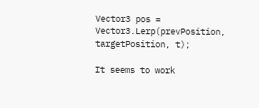Vector3 pos = Vector3.Lerp(prevPosition, targetPosition, t);

It seems to work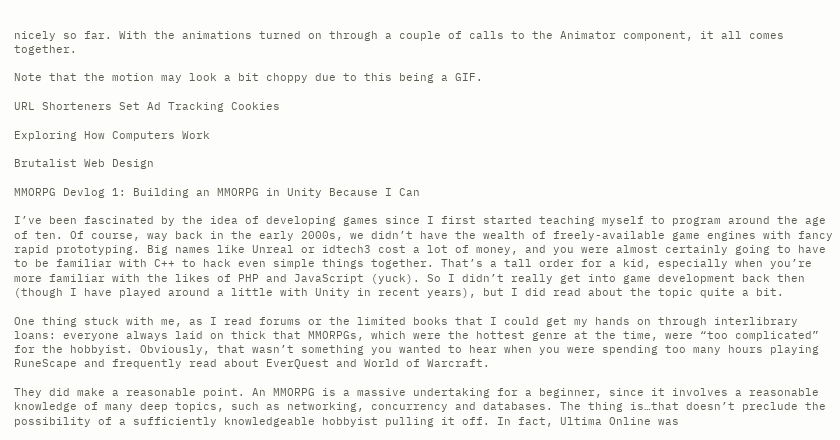nicely so far. With the animations turned on through a couple of calls to the Animator component, it all comes together.

Note that the motion may look a bit choppy due to this being a GIF.

URL Shorteners Set Ad Tracking Cookies

Exploring How Computers Work

Brutalist Web Design

MMORPG Devlog 1: Building an MMORPG in Unity Because I Can

I’ve been fascinated by the idea of developing games since I first started teaching myself to program around the age of ten. Of course, way back in the early 2000s, we didn’t have the wealth of freely-available game engines with fancy rapid prototyping. Big names like Unreal or idtech3 cost a lot of money, and you were almost certainly going to have to be familiar with C++ to hack even simple things together. That’s a tall order for a kid, especially when you’re more familiar with the likes of PHP and JavaScript (yuck). So I didn’t really get into game development back then (though I have played around a little with Unity in recent years), but I did read about the topic quite a bit.

One thing stuck with me, as I read forums or the limited books that I could get my hands on through interlibrary loans: everyone always laid on thick that MMORPGs, which were the hottest genre at the time, were “too complicated” for the hobbyist. Obviously, that wasn’t something you wanted to hear when you were spending too many hours playing RuneScape and frequently read about EverQuest and World of Warcraft.

They did make a reasonable point. An MMORPG is a massive undertaking for a beginner, since it involves a reasonable knowledge of many deep topics, such as networking, concurrency and databases. The thing is…that doesn’t preclude the possibility of a sufficiently knowledgeable hobbyist pulling it off. In fact, Ultima Online was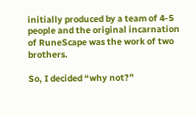initially produced by a team of 4-5 people and the original incarnation of RuneScape was the work of two brothers.

So, I decided “why not?”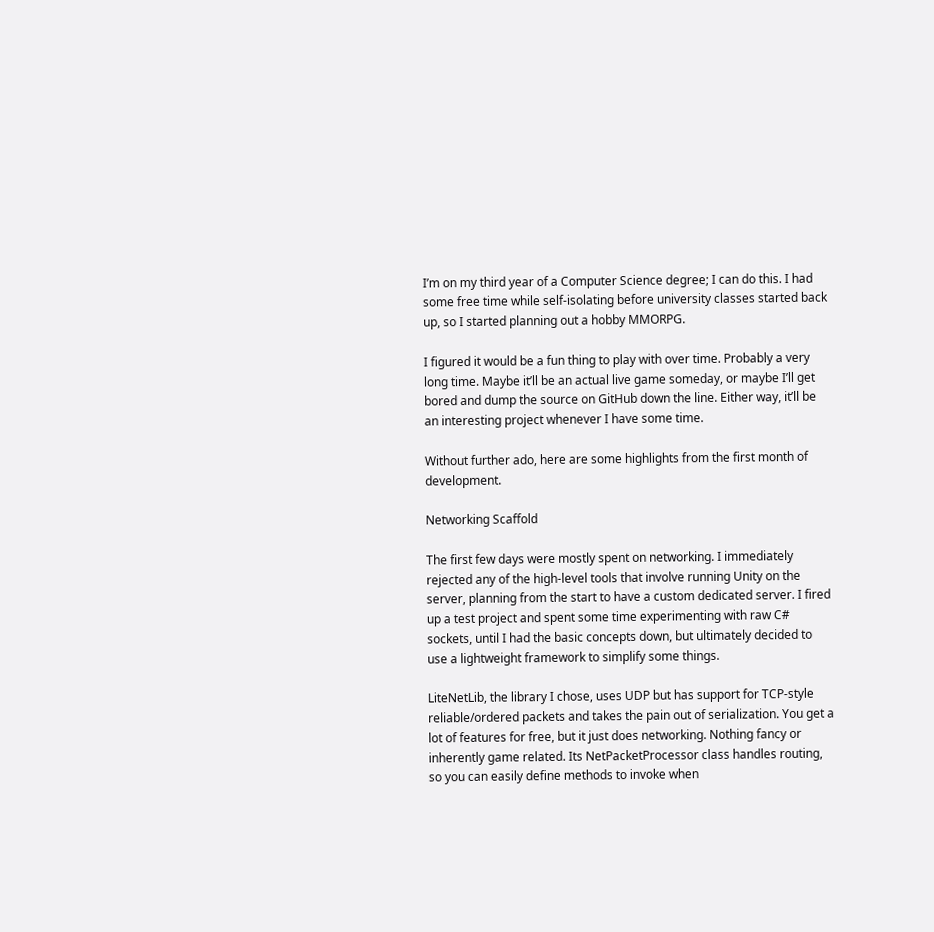I’m on my third year of a Computer Science degree; I can do this. I had some free time while self-isolating before university classes started back up, so I started planning out a hobby MMORPG.

I figured it would be a fun thing to play with over time. Probably a very long time. Maybe it’ll be an actual live game someday, or maybe I’ll get bored and dump the source on GitHub down the line. Either way, it’ll be an interesting project whenever I have some time.

Without further ado, here are some highlights from the first month of development.

Networking Scaffold

The first few days were mostly spent on networking. I immediately rejected any of the high-level tools that involve running Unity on the server, planning from the start to have a custom dedicated server. I fired up a test project and spent some time experimenting with raw C# sockets, until I had the basic concepts down, but ultimately decided to use a lightweight framework to simplify some things.

LiteNetLib, the library I chose, uses UDP but has support for TCP-style reliable/ordered packets and takes the pain out of serialization. You get a lot of features for free, but it just does networking. Nothing fancy or inherently game related. Its NetPacketProcessor class handles routing, so you can easily define methods to invoke when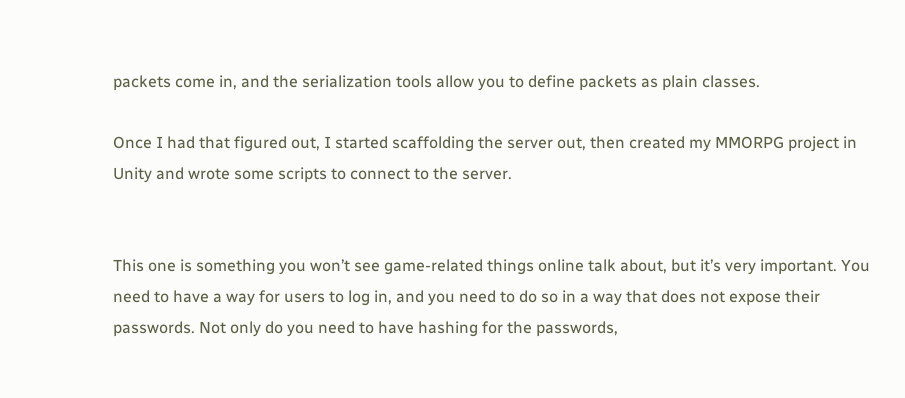packets come in, and the serialization tools allow you to define packets as plain classes.

Once I had that figured out, I started scaffolding the server out, then created my MMORPG project in Unity and wrote some scripts to connect to the server.


This one is something you won’t see game-related things online talk about, but it’s very important. You need to have a way for users to log in, and you need to do so in a way that does not expose their passwords. Not only do you need to have hashing for the passwords,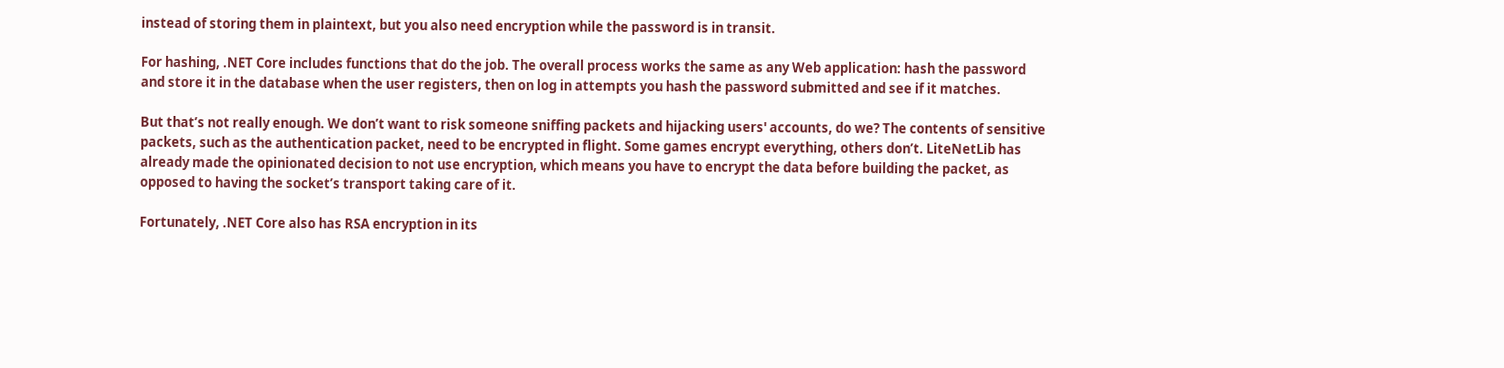instead of storing them in plaintext, but you also need encryption while the password is in transit.

For hashing, .NET Core includes functions that do the job. The overall process works the same as any Web application: hash the password and store it in the database when the user registers, then on log in attempts you hash the password submitted and see if it matches.

But that’s not really enough. We don’t want to risk someone sniffing packets and hijacking users' accounts, do we? The contents of sensitive packets, such as the authentication packet, need to be encrypted in flight. Some games encrypt everything, others don’t. LiteNetLib has already made the opinionated decision to not use encryption, which means you have to encrypt the data before building the packet, as opposed to having the socket’s transport taking care of it.

Fortunately, .NET Core also has RSA encryption in its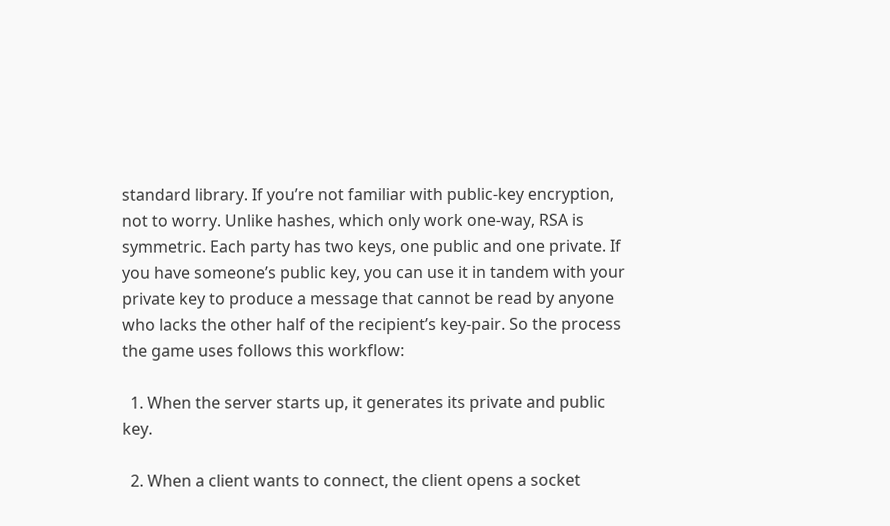standard library. If you’re not familiar with public-key encryption, not to worry. Unlike hashes, which only work one-way, RSA is symmetric. Each party has two keys, one public and one private. If you have someone’s public key, you can use it in tandem with your private key to produce a message that cannot be read by anyone who lacks the other half of the recipient’s key-pair. So the process the game uses follows this workflow:

  1. When the server starts up, it generates its private and public key.

  2. When a client wants to connect, the client opens a socket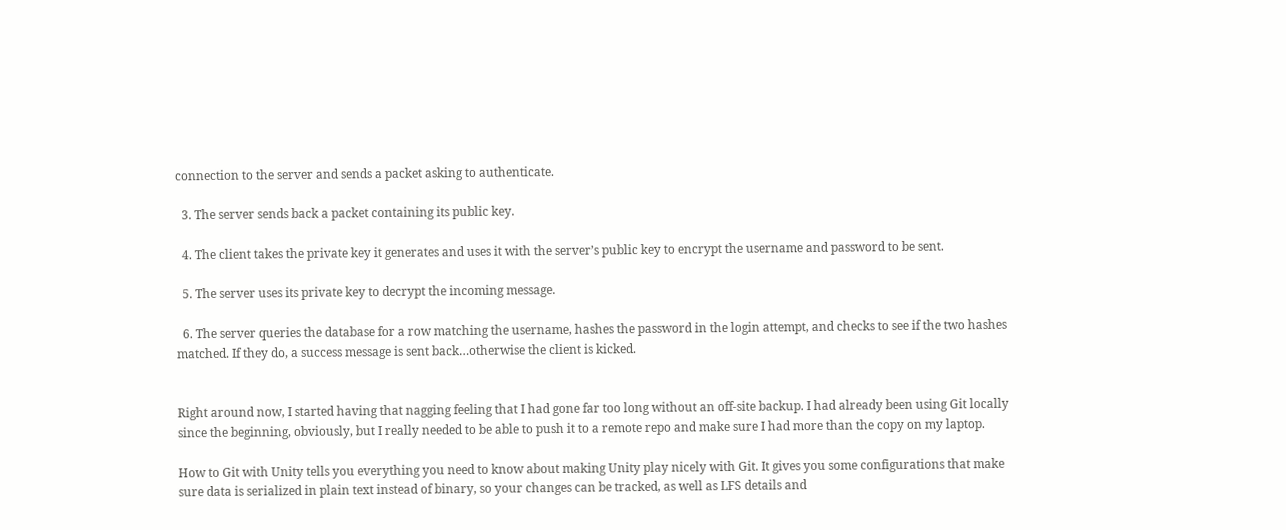connection to the server and sends a packet asking to authenticate.

  3. The server sends back a packet containing its public key.

  4. The client takes the private key it generates and uses it with the server’s public key to encrypt the username and password to be sent.

  5. The server uses its private key to decrypt the incoming message.

  6. The server queries the database for a row matching the username, hashes the password in the login attempt, and checks to see if the two hashes matched. If they do, a success message is sent back…otherwise the client is kicked.


Right around now, I started having that nagging feeling that I had gone far too long without an off-site backup. I had already been using Git locally since the beginning, obviously, but I really needed to be able to push it to a remote repo and make sure I had more than the copy on my laptop.

How to Git with Unity tells you everything you need to know about making Unity play nicely with Git. It gives you some configurations that make sure data is serialized in plain text instead of binary, so your changes can be tracked, as well as LFS details and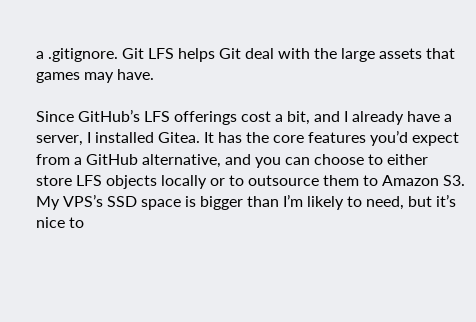a .gitignore. Git LFS helps Git deal with the large assets that games may have.

Since GitHub’s LFS offerings cost a bit, and I already have a server, I installed Gitea. It has the core features you’d expect from a GitHub alternative, and you can choose to either store LFS objects locally or to outsource them to Amazon S3. My VPS’s SSD space is bigger than I’m likely to need, but it’s nice to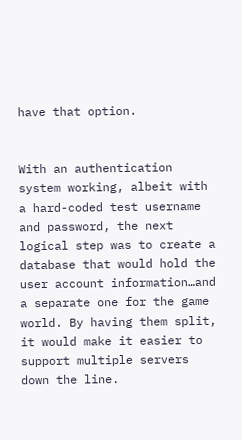have that option.


With an authentication system working, albeit with a hard-coded test username and password, the next logical step was to create a database that would hold the user account information…and a separate one for the game world. By having them split, it would make it easier to support multiple servers down the line.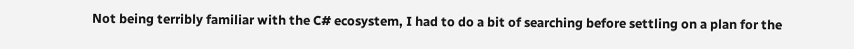Not being terribly familiar with the C# ecosystem, I had to do a bit of searching before settling on a plan for the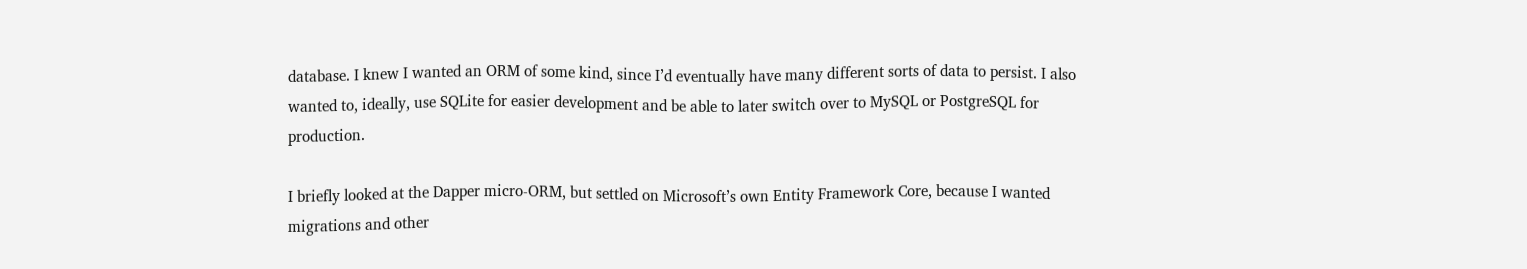database. I knew I wanted an ORM of some kind, since I’d eventually have many different sorts of data to persist. I also wanted to, ideally, use SQLite for easier development and be able to later switch over to MySQL or PostgreSQL for production.

I briefly looked at the Dapper micro-ORM, but settled on Microsoft’s own Entity Framework Core, because I wanted migrations and other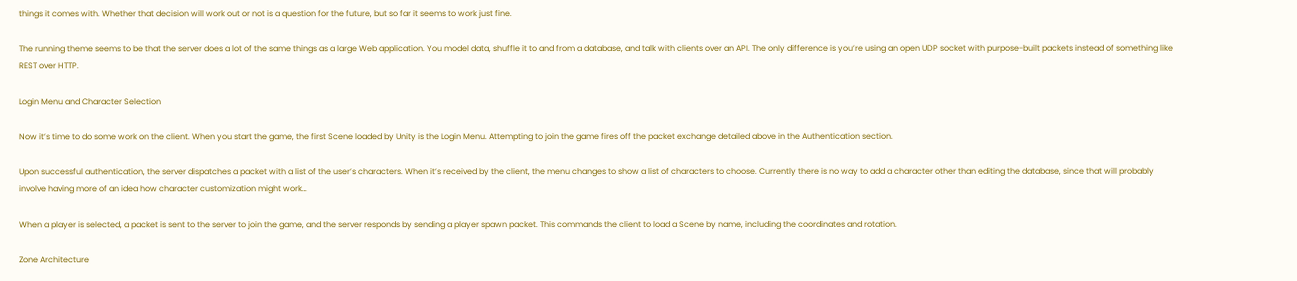things it comes with. Whether that decision will work out or not is a question for the future, but so far it seems to work just fine.

The running theme seems to be that the server does a lot of the same things as a large Web application. You model data, shuffle it to and from a database, and talk with clients over an API. The only difference is you’re using an open UDP socket with purpose-built packets instead of something like REST over HTTP.

Login Menu and Character Selection

Now it’s time to do some work on the client. When you start the game, the first Scene loaded by Unity is the Login Menu. Attempting to join the game fires off the packet exchange detailed above in the Authentication section.

Upon successful authentication, the server dispatches a packet with a list of the user’s characters. When it’s received by the client, the menu changes to show a list of characters to choose. Currently there is no way to add a character other than editing the database, since that will probably involve having more of an idea how character customization might work…

When a player is selected, a packet is sent to the server to join the game, and the server responds by sending a player spawn packet. This commands the client to load a Scene by name, including the coordinates and rotation.

Zone Architecture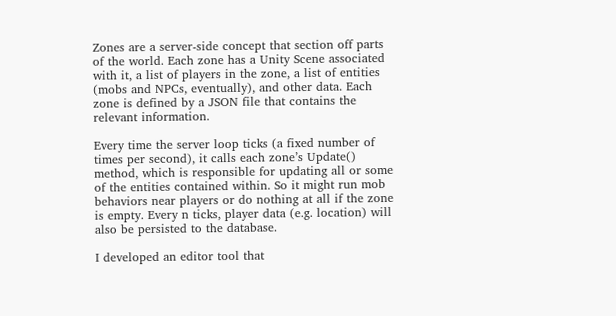Zones are a server-side concept that section off parts of the world. Each zone has a Unity Scene associated with it, a list of players in the zone, a list of entities (mobs and NPCs, eventually), and other data. Each zone is defined by a JSON file that contains the relevant information.

Every time the server loop ticks (a fixed number of times per second), it calls each zone’s Update() method, which is responsible for updating all or some of the entities contained within. So it might run mob behaviors near players or do nothing at all if the zone is empty. Every n ticks, player data (e.g. location) will also be persisted to the database.

I developed an editor tool that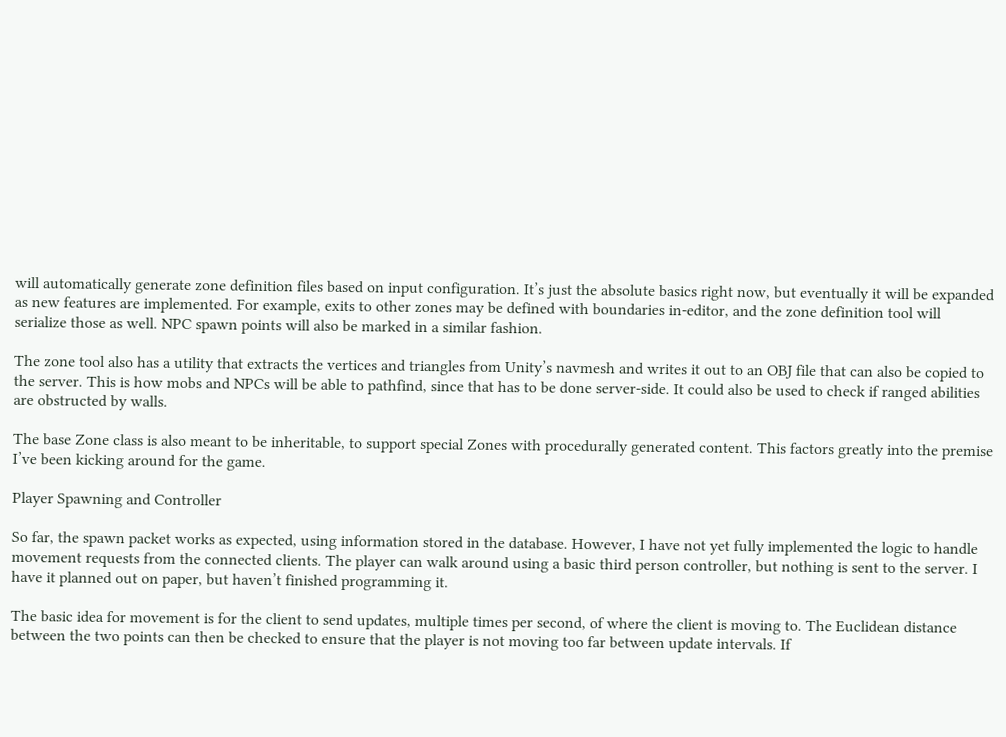will automatically generate zone definition files based on input configuration. It’s just the absolute basics right now, but eventually it will be expanded as new features are implemented. For example, exits to other zones may be defined with boundaries in-editor, and the zone definition tool will serialize those as well. NPC spawn points will also be marked in a similar fashion.

The zone tool also has a utility that extracts the vertices and triangles from Unity’s navmesh and writes it out to an OBJ file that can also be copied to the server. This is how mobs and NPCs will be able to pathfind, since that has to be done server-side. It could also be used to check if ranged abilities are obstructed by walls.

The base Zone class is also meant to be inheritable, to support special Zones with procedurally generated content. This factors greatly into the premise I’ve been kicking around for the game.

Player Spawning and Controller

So far, the spawn packet works as expected, using information stored in the database. However, I have not yet fully implemented the logic to handle movement requests from the connected clients. The player can walk around using a basic third person controller, but nothing is sent to the server. I have it planned out on paper, but haven’t finished programming it.

The basic idea for movement is for the client to send updates, multiple times per second, of where the client is moving to. The Euclidean distance between the two points can then be checked to ensure that the player is not moving too far between update intervals. If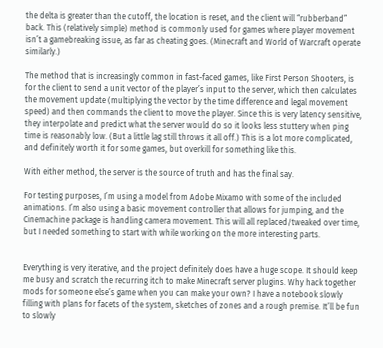the delta is greater than the cutoff, the location is reset, and the client will “rubberband” back. This (relatively simple) method is commonly used for games where player movement isn’t a gamebreaking issue, as far as cheating goes. (Minecraft and World of Warcraft operate similarly.)

The method that is increasingly common in fast-faced games, like First Person Shooters, is for the client to send a unit vector of the player’s input to the server, which then calculates the movement update (multiplying the vector by the time difference and legal movement speed) and then commands the client to move the player. Since this is very latency sensitive, they interpolate and predict what the server would do so it looks less stuttery when ping time is reasonably low. (But a little lag still throws it all off.) This is a lot more complicated, and definitely worth it for some games, but overkill for something like this.

With either method, the server is the source of truth and has the final say.

For testing purposes, I’m using a model from Adobe Mixamo with some of the included animations. I’m also using a basic movement controller that allows for jumping, and the Cinemachine package is handling camera movement. This will all replaced/tweaked over time, but I needed something to start with while working on the more interesting parts.


Everything is very iterative, and the project definitely does have a huge scope. It should keep me busy and scratch the recurring itch to make Minecraft server plugins. Why hack together mods for someone else’s game when you can make your own? I have a notebook slowly filling with plans for facets of the system, sketches of zones and a rough premise. It’ll be fun to slowly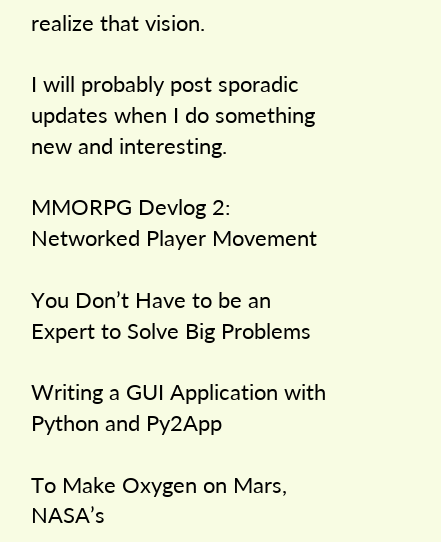realize that vision.

I will probably post sporadic updates when I do something new and interesting.

MMORPG Devlog 2: Networked Player Movement

You Don’t Have to be an Expert to Solve Big Problems

Writing a GUI Application with Python and Py2App

To Make Oxygen on Mars, NASA’s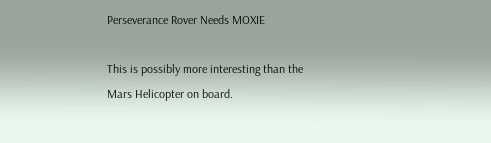Perseverance Rover Needs MOXIE

This is possibly more interesting than the Mars Helicopter on board.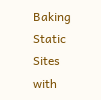Baking Static Sites with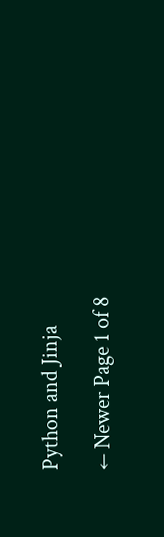Python and Jinja

← Newer Page 1 of 8